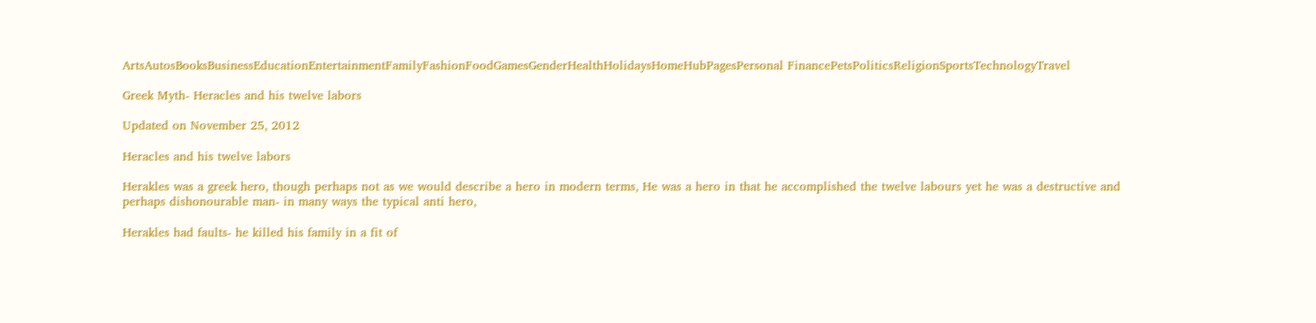ArtsAutosBooksBusinessEducationEntertainmentFamilyFashionFoodGamesGenderHealthHolidaysHomeHubPagesPersonal FinancePetsPoliticsReligionSportsTechnologyTravel

Greek Myth- Heracles and his twelve labors

Updated on November 25, 2012

Heracles and his twelve labors

Herakles was a greek hero, though perhaps not as we would describe a hero in modern terms, He was a hero in that he accomplished the twelve labours yet he was a destructive and perhaps dishonourable man- in many ways the typical anti hero,

Herakles had faults- he killed his family in a fit of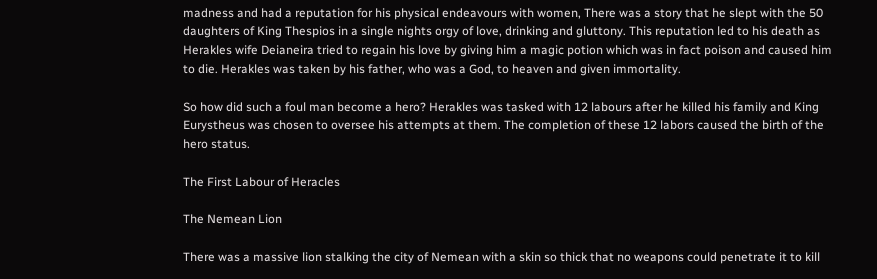madness and had a reputation for his physical endeavours with women, There was a story that he slept with the 50 daughters of King Thespios in a single nights orgy of love, drinking and gluttony. This reputation led to his death as Herakles wife Deianeira tried to regain his love by giving him a magic potion which was in fact poison and caused him to die. Herakles was taken by his father, who was a God, to heaven and given immortality.

So how did such a foul man become a hero? Herakles was tasked with 12 labours after he killed his family and King Eurystheus was chosen to oversee his attempts at them. The completion of these 12 labors caused the birth of the hero status.

The First Labour of Heracles

The Nemean Lion

There was a massive lion stalking the city of Nemean with a skin so thick that no weapons could penetrate it to kill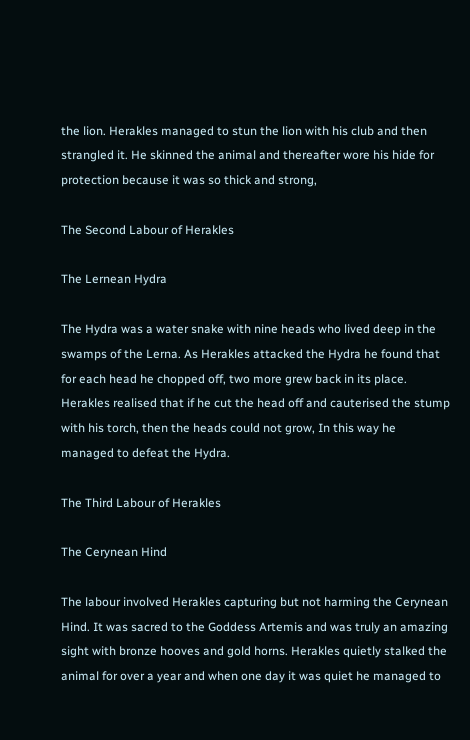the lion. Herakles managed to stun the lion with his club and then strangled it. He skinned the animal and thereafter wore his hide for protection because it was so thick and strong,

The Second Labour of Herakles

The Lernean Hydra

The Hydra was a water snake with nine heads who lived deep in the swamps of the Lerna. As Herakles attacked the Hydra he found that for each head he chopped off, two more grew back in its place. Herakles realised that if he cut the head off and cauterised the stump with his torch, then the heads could not grow, In this way he managed to defeat the Hydra.

The Third Labour of Herakles

The Cerynean Hind

The labour involved Herakles capturing but not harming the Cerynean Hind. It was sacred to the Goddess Artemis and was truly an amazing sight with bronze hooves and gold horns. Herakles quietly stalked the animal for over a year and when one day it was quiet he managed to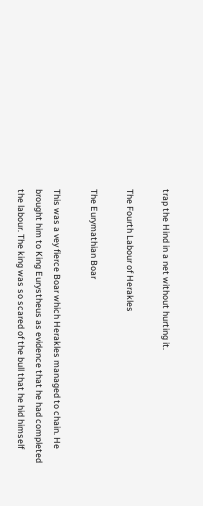trap the Hind in a net without hurting it.

The Fourth Labour of Herakles

The Eurymathian Boar

This was a vey fierce Boar which Herakles managed to chain. He brought him to King Eurystheus as evidence that he had completed the labour. The king was so scared of the bull that he hid himself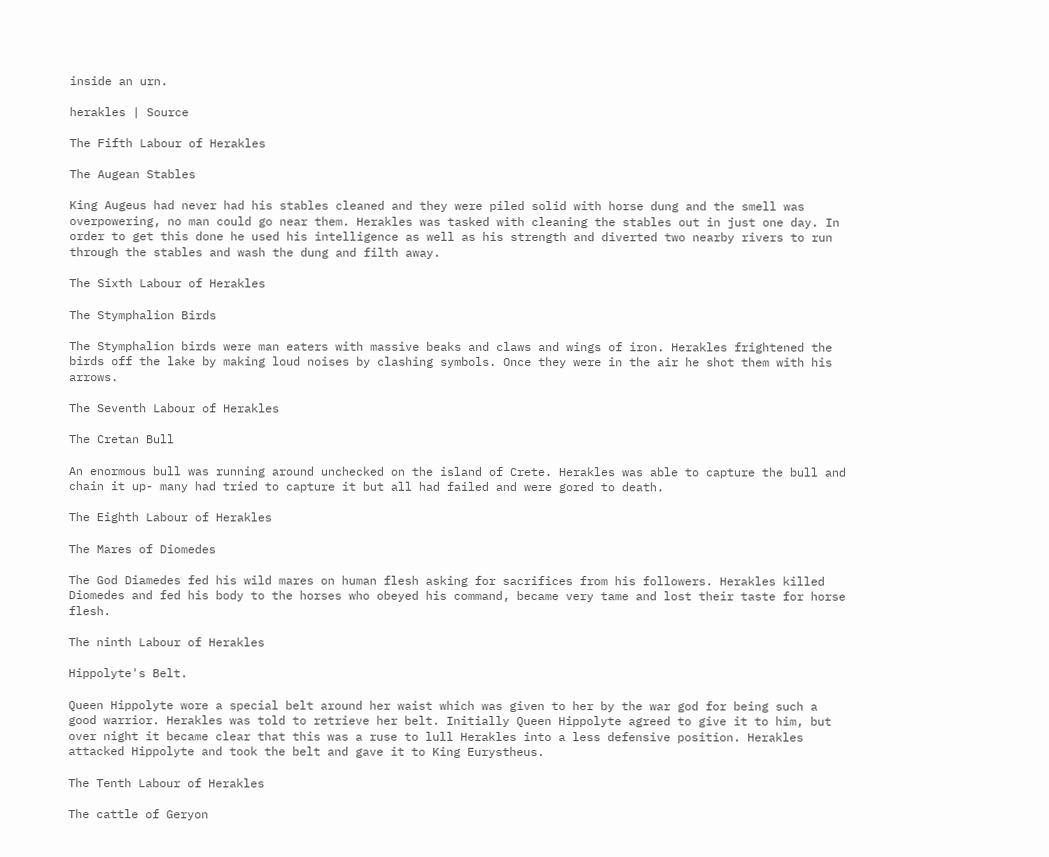inside an urn.

herakles | Source

The Fifth Labour of Herakles

The Augean Stables

King Augeus had never had his stables cleaned and they were piled solid with horse dung and the smell was overpowering, no man could go near them. Herakles was tasked with cleaning the stables out in just one day. In order to get this done he used his intelligence as well as his strength and diverted two nearby rivers to run through the stables and wash the dung and filth away.

The Sixth Labour of Herakles

The Stymphalion Birds

The Stymphalion birds were man eaters with massive beaks and claws and wings of iron. Herakles frightened the birds off the lake by making loud noises by clashing symbols. Once they were in the air he shot them with his arrows.

The Seventh Labour of Herakles

The Cretan Bull

An enormous bull was running around unchecked on the island of Crete. Herakles was able to capture the bull and chain it up- many had tried to capture it but all had failed and were gored to death.

The Eighth Labour of Herakles

The Mares of Diomedes

The God Diamedes fed his wild mares on human flesh asking for sacrifices from his followers. Herakles killed Diomedes and fed his body to the horses who obeyed his command, became very tame and lost their taste for horse flesh.

The ninth Labour of Herakles

Hippolyte's Belt.

Queen Hippolyte wore a special belt around her waist which was given to her by the war god for being such a good warrior. Herakles was told to retrieve her belt. Initially Queen Hippolyte agreed to give it to him, but over night it became clear that this was a ruse to lull Herakles into a less defensive position. Herakles attacked Hippolyte and took the belt and gave it to King Eurystheus.

The Tenth Labour of Herakles

The cattle of Geryon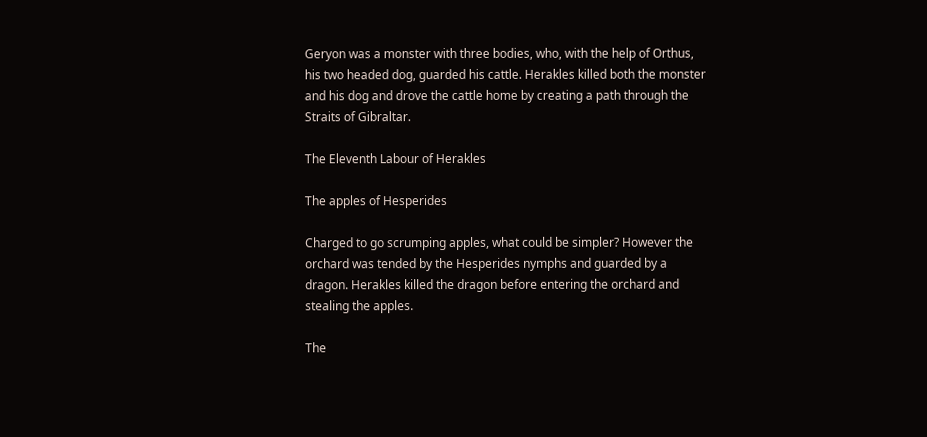Geryon was a monster with three bodies, who, with the help of Orthus, his two headed dog, guarded his cattle. Herakles killed both the monster and his dog and drove the cattle home by creating a path through the Straits of Gibraltar.

The Eleventh Labour of Herakles

The apples of Hesperides

Charged to go scrumping apples, what could be simpler? However the orchard was tended by the Hesperides nymphs and guarded by a dragon. Herakles killed the dragon before entering the orchard and stealing the apples.

The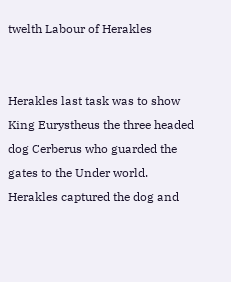twelth Labour of Herakles


Herakles last task was to show King Eurystheus the three headed dog Cerberus who guarded the gates to the Under world. Herakles captured the dog and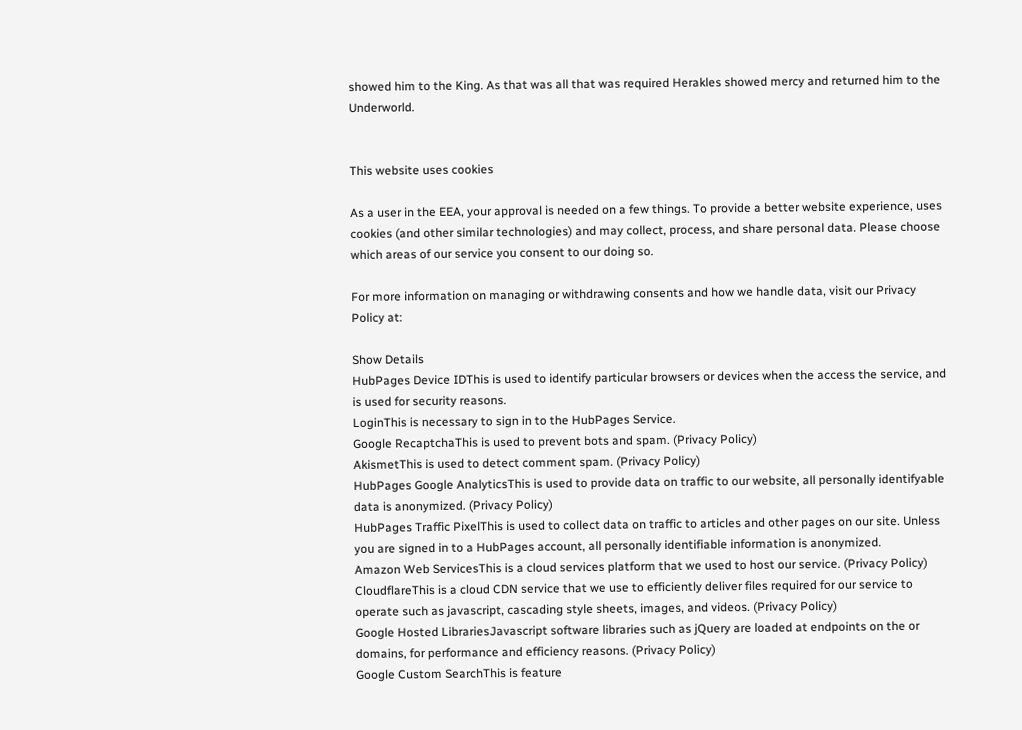showed him to the King. As that was all that was required Herakles showed mercy and returned him to the Underworld.


This website uses cookies

As a user in the EEA, your approval is needed on a few things. To provide a better website experience, uses cookies (and other similar technologies) and may collect, process, and share personal data. Please choose which areas of our service you consent to our doing so.

For more information on managing or withdrawing consents and how we handle data, visit our Privacy Policy at:

Show Details
HubPages Device IDThis is used to identify particular browsers or devices when the access the service, and is used for security reasons.
LoginThis is necessary to sign in to the HubPages Service.
Google RecaptchaThis is used to prevent bots and spam. (Privacy Policy)
AkismetThis is used to detect comment spam. (Privacy Policy)
HubPages Google AnalyticsThis is used to provide data on traffic to our website, all personally identifyable data is anonymized. (Privacy Policy)
HubPages Traffic PixelThis is used to collect data on traffic to articles and other pages on our site. Unless you are signed in to a HubPages account, all personally identifiable information is anonymized.
Amazon Web ServicesThis is a cloud services platform that we used to host our service. (Privacy Policy)
CloudflareThis is a cloud CDN service that we use to efficiently deliver files required for our service to operate such as javascript, cascading style sheets, images, and videos. (Privacy Policy)
Google Hosted LibrariesJavascript software libraries such as jQuery are loaded at endpoints on the or domains, for performance and efficiency reasons. (Privacy Policy)
Google Custom SearchThis is feature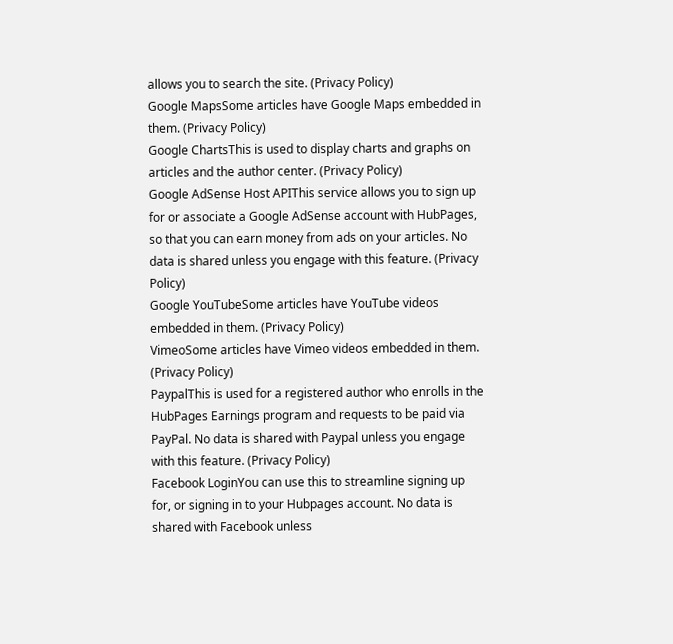allows you to search the site. (Privacy Policy)
Google MapsSome articles have Google Maps embedded in them. (Privacy Policy)
Google ChartsThis is used to display charts and graphs on articles and the author center. (Privacy Policy)
Google AdSense Host APIThis service allows you to sign up for or associate a Google AdSense account with HubPages, so that you can earn money from ads on your articles. No data is shared unless you engage with this feature. (Privacy Policy)
Google YouTubeSome articles have YouTube videos embedded in them. (Privacy Policy)
VimeoSome articles have Vimeo videos embedded in them. (Privacy Policy)
PaypalThis is used for a registered author who enrolls in the HubPages Earnings program and requests to be paid via PayPal. No data is shared with Paypal unless you engage with this feature. (Privacy Policy)
Facebook LoginYou can use this to streamline signing up for, or signing in to your Hubpages account. No data is shared with Facebook unless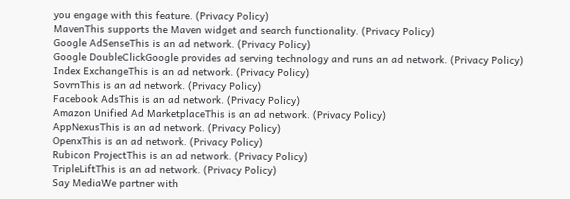you engage with this feature. (Privacy Policy)
MavenThis supports the Maven widget and search functionality. (Privacy Policy)
Google AdSenseThis is an ad network. (Privacy Policy)
Google DoubleClickGoogle provides ad serving technology and runs an ad network. (Privacy Policy)
Index ExchangeThis is an ad network. (Privacy Policy)
SovrnThis is an ad network. (Privacy Policy)
Facebook AdsThis is an ad network. (Privacy Policy)
Amazon Unified Ad MarketplaceThis is an ad network. (Privacy Policy)
AppNexusThis is an ad network. (Privacy Policy)
OpenxThis is an ad network. (Privacy Policy)
Rubicon ProjectThis is an ad network. (Privacy Policy)
TripleLiftThis is an ad network. (Privacy Policy)
Say MediaWe partner with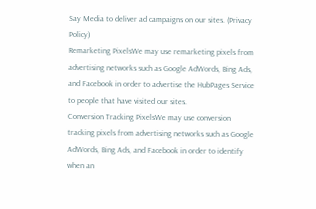Say Media to deliver ad campaigns on our sites. (Privacy Policy)
Remarketing PixelsWe may use remarketing pixels from advertising networks such as Google AdWords, Bing Ads, and Facebook in order to advertise the HubPages Service to people that have visited our sites.
Conversion Tracking PixelsWe may use conversion tracking pixels from advertising networks such as Google AdWords, Bing Ads, and Facebook in order to identify when an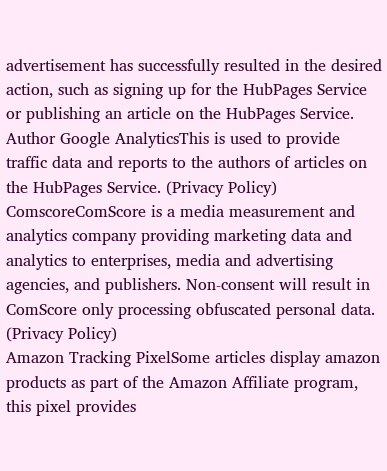advertisement has successfully resulted in the desired action, such as signing up for the HubPages Service or publishing an article on the HubPages Service.
Author Google AnalyticsThis is used to provide traffic data and reports to the authors of articles on the HubPages Service. (Privacy Policy)
ComscoreComScore is a media measurement and analytics company providing marketing data and analytics to enterprises, media and advertising agencies, and publishers. Non-consent will result in ComScore only processing obfuscated personal data. (Privacy Policy)
Amazon Tracking PixelSome articles display amazon products as part of the Amazon Affiliate program, this pixel provides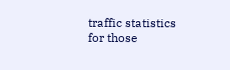traffic statistics for those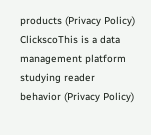products (Privacy Policy)
ClickscoThis is a data management platform studying reader behavior (Privacy Policy)